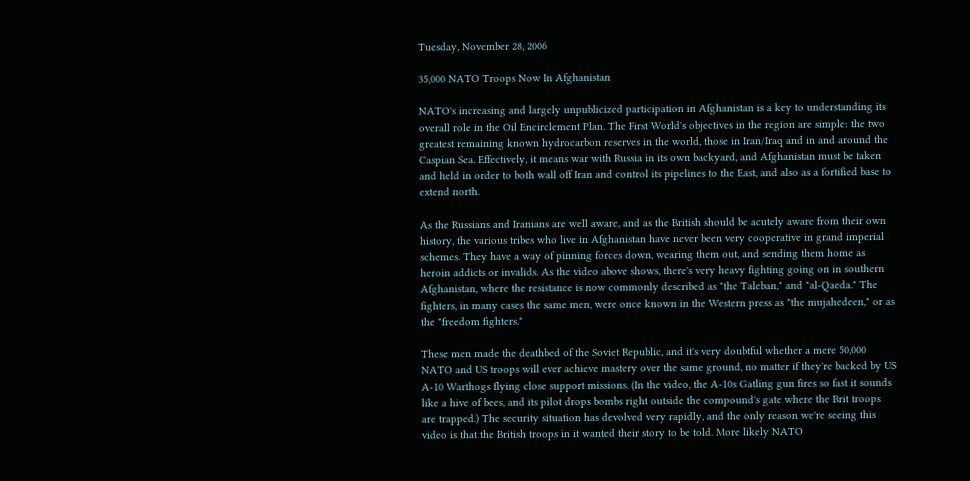Tuesday, November 28, 2006

35,000 NATO Troops Now In Afghanistan

NATO's increasing and largely unpublicized participation in Afghanistan is a key to understanding its overall role in the Oil Encirclement Plan. The First World's objectives in the region are simple: the two greatest remaining known hydrocarbon reserves in the world, those in Iran/Iraq and in and around the Caspian Sea. Effectively, it means war with Russia in its own backyard, and Afghanistan must be taken and held in order to both wall off Iran and control its pipelines to the East, and also as a fortified base to extend north.

As the Russians and Iranians are well aware, and as the British should be acutely aware from their own history, the various tribes who live in Afghanistan have never been very cooperative in grand imperial schemes. They have a way of pinning forces down, wearing them out, and sending them home as heroin addicts or invalids. As the video above shows, there's very heavy fighting going on in southern Afghanistan, where the resistance is now commonly described as "the Taleban," and "al-Qaeda." The fighters, in many cases the same men, were once known in the Western press as "the mujahedeen," or as the "freedom fighters."

These men made the deathbed of the Soviet Republic, and it's very doubtful whether a mere 50,000 NATO and US troops will ever achieve mastery over the same ground, no matter if they're backed by US A-10 Warthogs flying close support missions. (In the video, the A-10s Gatling gun fires so fast it sounds like a hive of bees, and its pilot drops bombs right outside the compound's gate where the Brit troops are trapped.) The security situation has devolved very rapidly, and the only reason we're seeing this video is that the British troops in it wanted their story to be told. More likely NATO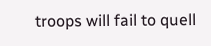troops will fail to quell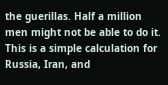the guerillas. Half a million men might not be able to do it. This is a simple calculation for Russia, Iran, and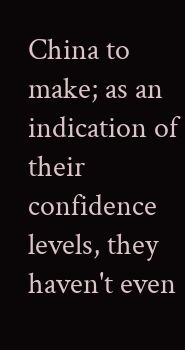China to make; as an indication of their confidence levels, they haven't even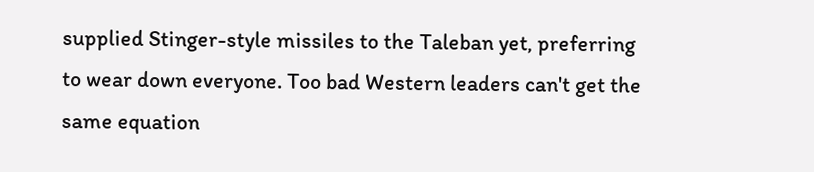supplied Stinger-style missiles to the Taleban yet, preferring to wear down everyone. Too bad Western leaders can't get the same equation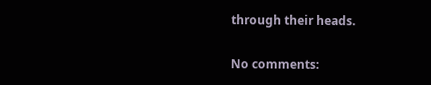through their heads.

No comments: